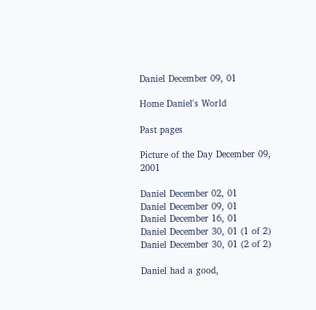Daniel December 09, 01

Home Daniel's World

Past pages

Picture of the Day December 09, 2001

Daniel December 02, 01
Daniel December 09, 01
Daniel December 16, 01
Daniel December 30, 01 (1 of 2)
Daniel December 30, 01 (2 of 2)

Daniel had a good,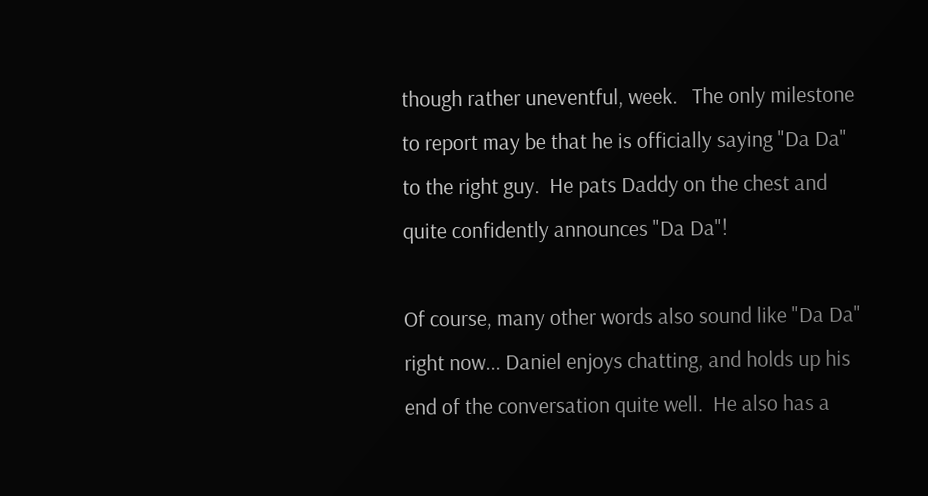though rather uneventful, week.   The only milestone to report may be that he is officially saying "Da Da" to the right guy.  He pats Daddy on the chest and quite confidently announces "Da Da"!

Of course, many other words also sound like "Da Da" right now... Daniel enjoys chatting, and holds up his end of the conversation quite well.  He also has a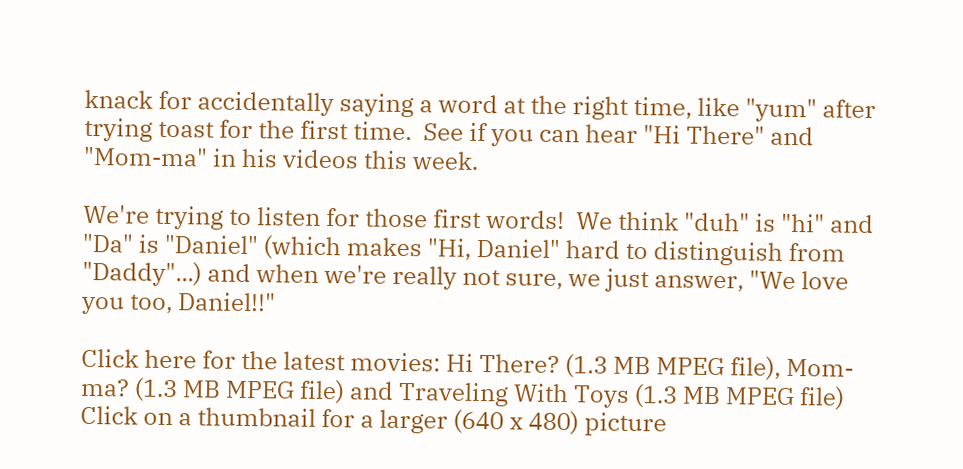knack for accidentally saying a word at the right time, like "yum" after trying toast for the first time.  See if you can hear "Hi There" and "Mom-ma" in his videos this week.

We're trying to listen for those first words!  We think "duh" is "hi" and "Da" is "Daniel" (which makes "Hi, Daniel" hard to distinguish from "Daddy"...) and when we're really not sure, we just answer, "We love you too, Daniel!!"

Click here for the latest movies: Hi There? (1.3 MB MPEG file), Mom-ma? (1.3 MB MPEG file) and Traveling With Toys (1.3 MB MPEG file)
Click on a thumbnail for a larger (640 x 480) picture